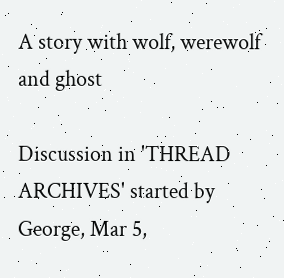A story with wolf, werewolf and ghost

Discussion in 'THREAD ARCHIVES' started by George, Mar 5,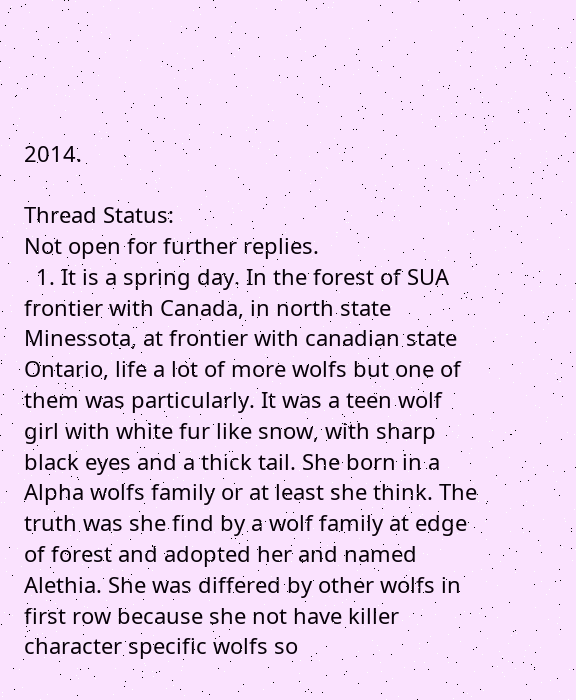2014.

Thread Status:
Not open for further replies.
  1. It is a spring day. In the forest of SUA frontier with Canada, in north state Minessota, at frontier with canadian state Ontario, life a lot of more wolfs but one of them was particularly. It was a teen wolf girl with white fur like snow, with sharp black eyes and a thick tail. She born in a Alpha wolfs family or at least she think. The truth was she find by a wolf family at edge of forest and adopted her and named Alethia. She was differed by other wolfs in first row because she not have killer character specific wolfs so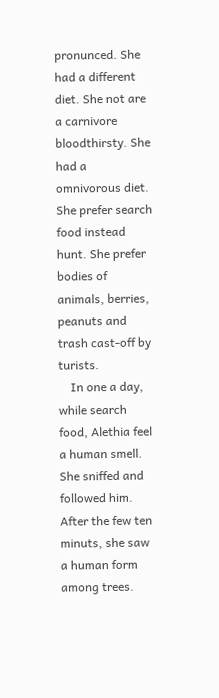pronunced. She had a different diet. She not are a carnivore bloodthirsty. She had a omnivorous diet. She prefer search food instead hunt. She prefer bodies of animals, berries, peanuts and trash cast-off by turists.
    In one a day, while search food, Alethia feel a human smell. She sniffed and followed him. After the few ten minuts, she saw a human form among trees.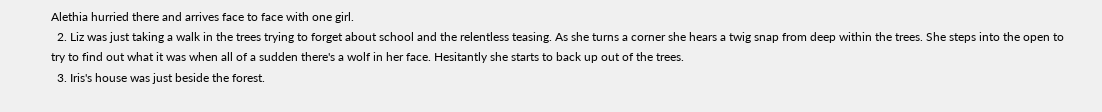Alethia hurried there and arrives face to face with one girl.
  2. Liz was just taking a walk in the trees trying to forget about school and the relentless teasing. As she turns a corner she hears a twig snap from deep within the trees. She steps into the open to try to find out what it was when all of a sudden there's a wolf in her face. Hesitantly she starts to back up out of the trees.
  3. Iris's house was just beside the forest.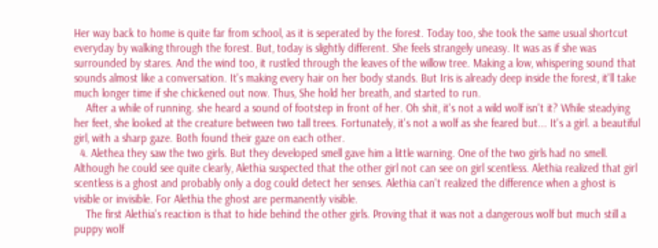Her way back to home is quite far from school, as it is seperated by the forest. Today too, she took the same usual shortcut everyday by walking through the forest. But, today is slightly different. She feels strangely uneasy. It was as if she was surrounded by stares. And the wind too, it rustled through the leaves of the willow tree. Making a low, whispering sound that sounds almost like a conversation. It's making every hair on her body stands. But Iris is already deep inside the forest, it'll take much longer time if she chickened out now. Thus, She hold her breath, and started to run.
    After a while of running. she heard a sound of footstep in front of her. Oh shit, it's not a wild wolf isn't it? While steadying her feet, she looked at the creature between two tall trees. Fortunately, it's not a wolf as she feared but... It's a girl. a beautiful girl, with a sharp gaze. Both found their gaze on each other.
  4. Alethea they saw the two girls. But they developed smell gave him a little warning. One of the two girls had no smell. Although he could see quite clearly, Alethia suspected that the other girl not can see on girl scentless. Alethia realized that girl scentless is a ghost and probably only a dog could detect her senses. Alethia can't realized the difference when a ghost is visible or invisible. For Alethia the ghost are permanently visible.
    The first Alethia's reaction is that to hide behind the other girls. Proving that it was not a dangerous wolf but much still a puppy wolf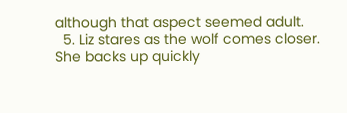although that aspect seemed adult.
  5. Liz stares as the wolf comes closer. She backs up quickly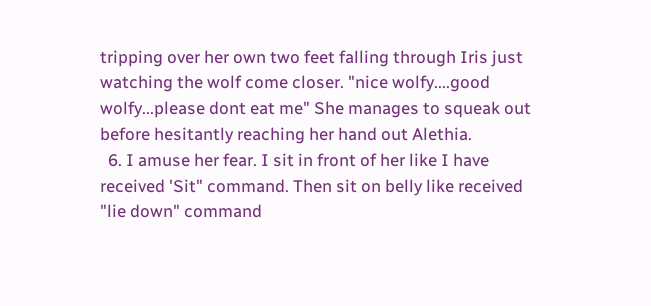tripping over her own two feet falling through Iris just watching the wolf come closer. "nice wolfy....good wolfy...please dont eat me" She manages to squeak out before hesitantly reaching her hand out Alethia.
  6. I amuse her fear. I sit in front of her like I have received 'Sit" command. Then sit on belly like received "lie down" command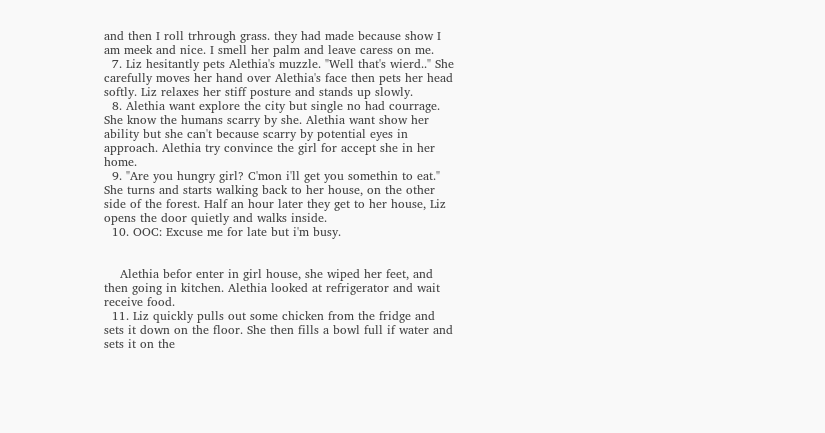and then I roll trhrough grass. they had made because show I am meek and nice. I smell her palm and leave caress on me.
  7. Liz hesitantly pets Alethia's muzzle. "Well that's wierd.." She carefully moves her hand over Alethia's face then pets her head softly. Liz relaxes her stiff posture and stands up slowly.
  8. Alethia want explore the city but single no had courrage. She know the humans scarry by she. Alethia want show her ability but she can't because scarry by potential eyes in approach. Alethia try convince the girl for accept she in her home.
  9. "Are you hungry girl? C'mon i'll get you somethin to eat." She turns and starts walking back to her house, on the other side of the forest. Half an hour later they get to her house, Liz opens the door quietly and walks inside.
  10. OOC: Excuse me for late but i'm busy.


    Alethia befor enter in girl house, she wiped her feet, and then going in kitchen. Alethia looked at refrigerator and wait receive food.
  11. Liz quickly pulls out some chicken from the fridge and sets it down on the floor. She then fills a bowl full if water and sets it on the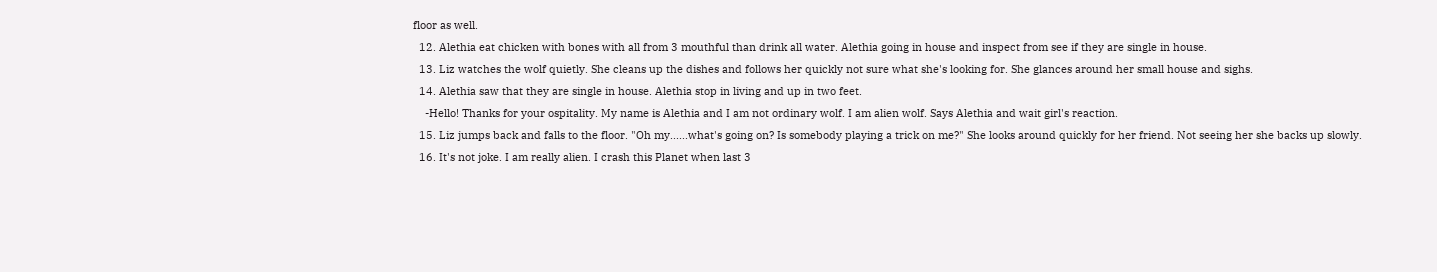floor as well.
  12. Alethia eat chicken with bones with all from 3 mouthful than drink all water. Alethia going in house and inspect from see if they are single in house.
  13. Liz watches the wolf quietly. She cleans up the dishes and follows her quickly not sure what she's looking for. She glances around her small house and sighs.
  14. Alethia saw that they are single in house. Alethia stop in living and up in two feet.
    -Hello! Thanks for your ospitality. My name is Alethia and I am not ordinary wolf. I am alien wolf. Says Alethia and wait girl's reaction.
  15. Liz jumps back and falls to the floor. "Oh my......what's going on? Is somebody playing a trick on me?" She looks around quickly for her friend. Not seeing her she backs up slowly.
  16. It's not joke. I am really alien. I crash this Planet when last 3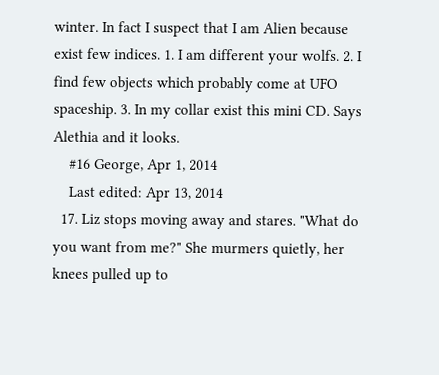winter. In fact I suspect that I am Alien because exist few indices. 1. I am different your wolfs. 2. I find few objects which probably come at UFO spaceship. 3. In my collar exist this mini CD. Says Alethia and it looks.
    #16 George, Apr 1, 2014
    Last edited: Apr 13, 2014
  17. Liz stops moving away and stares. "What do you want from me?" She murmers quietly, her knees pulled up to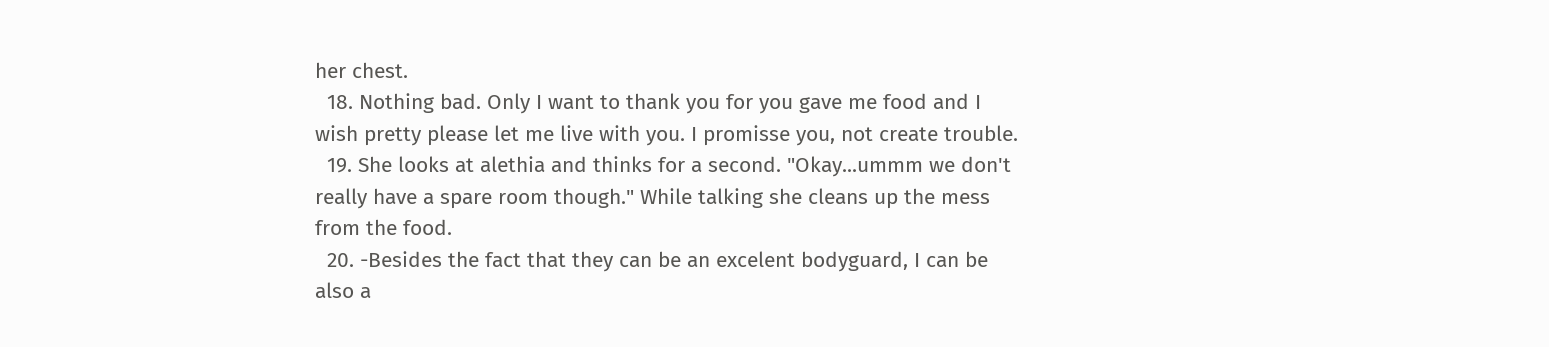her chest.
  18. Nothing bad. Only I want to thank you for you gave me food and I wish pretty please let me live with you. I promisse you, not create trouble.
  19. She looks at alethia and thinks for a second. "Okay...ummm we don't really have a spare room though." While talking she cleans up the mess from the food.
  20. -Besides the fact that they can be an excelent bodyguard, I can be also a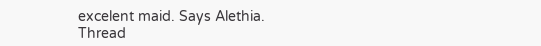excelent maid. Says Alethia.
Thread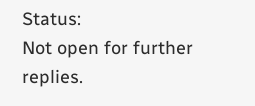Status:
Not open for further replies.